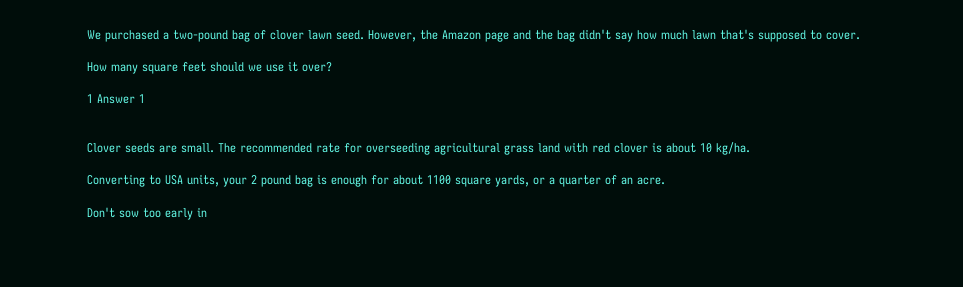We purchased a two-pound bag of clover lawn seed. However, the Amazon page and the bag didn't say how much lawn that's supposed to cover.

How many square feet should we use it over?

1 Answer 1


Clover seeds are small. The recommended rate for overseeding agricultural grass land with red clover is about 10 kg/ha.

Converting to USA units, your 2 pound bag is enough for about 1100 square yards, or a quarter of an acre.

Don't sow too early in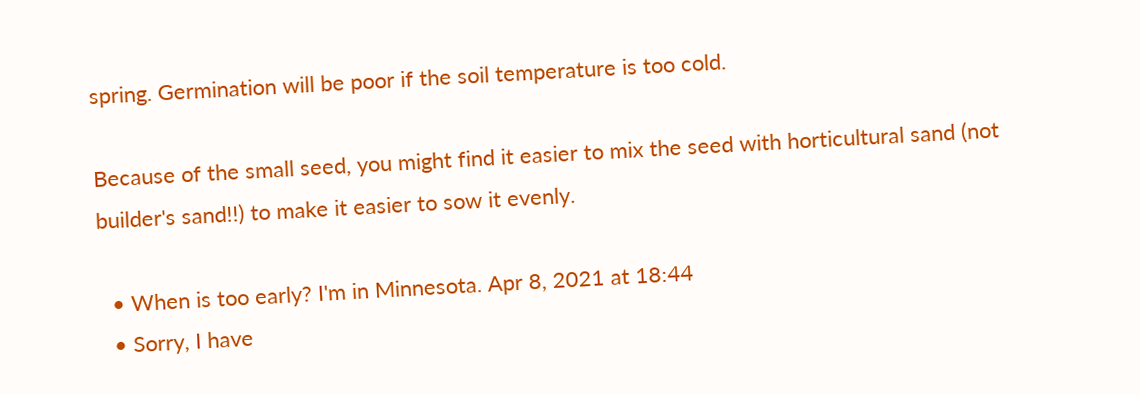spring. Germination will be poor if the soil temperature is too cold.

Because of the small seed, you might find it easier to mix the seed with horticultural sand (not builder's sand!!) to make it easier to sow it evenly.

  • When is too early? I'm in Minnesota. Apr 8, 2021 at 18:44
  • Sorry, I have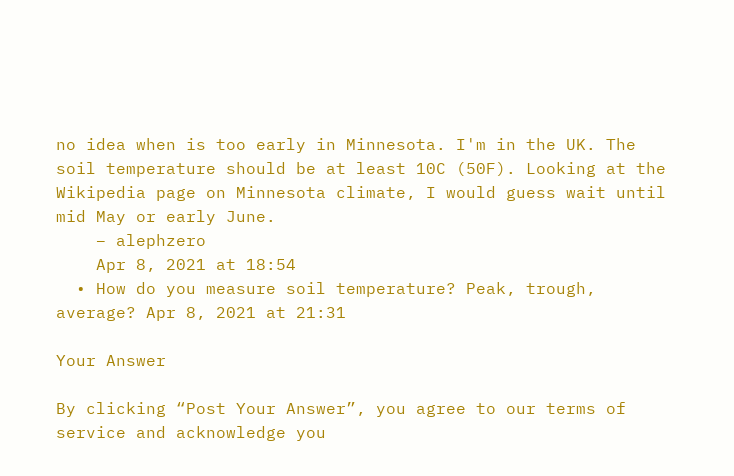no idea when is too early in Minnesota. I'm in the UK. The soil temperature should be at least 10C (50F). Looking at the Wikipedia page on Minnesota climate, I would guess wait until mid May or early June.
    – alephzero
    Apr 8, 2021 at 18:54
  • How do you measure soil temperature? Peak, trough, average? Apr 8, 2021 at 21:31

Your Answer

By clicking “Post Your Answer”, you agree to our terms of service and acknowledge you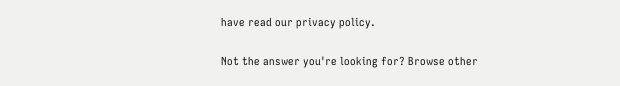have read our privacy policy.

Not the answer you're looking for? Browse other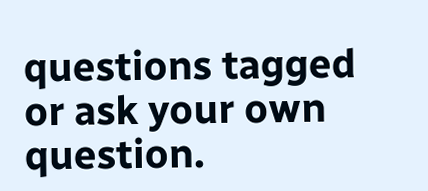questions tagged or ask your own question.